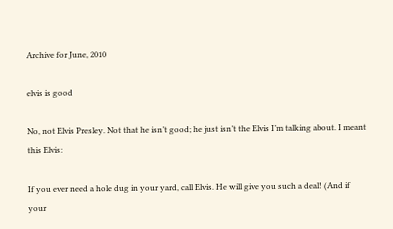Archive for June, 2010

elvis is good

No, not Elvis Presley. Not that he isn’t good; he just isn’t the Elvis I’m talking about. I meant this Elvis:

If you ever need a hole dug in your yard, call Elvis. He will give you such a deal! (And if your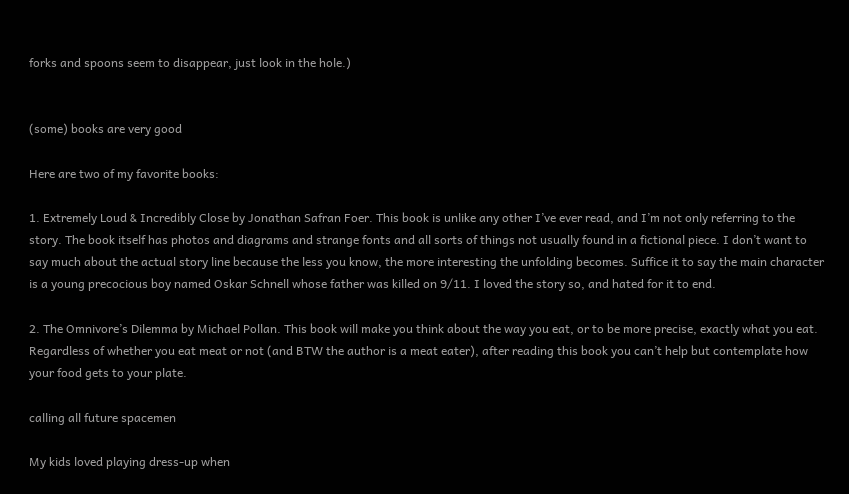forks and spoons seem to disappear, just look in the hole.)


(some) books are very good

Here are two of my favorite books:

1. Extremely Loud & Incredibly Close by Jonathan Safran Foer. This book is unlike any other I’ve ever read, and I’m not only referring to the story. The book itself has photos and diagrams and strange fonts and all sorts of things not usually found in a fictional piece. I don’t want to say much about the actual story line because the less you know, the more interesting the unfolding becomes. Suffice it to say the main character is a young precocious boy named Oskar Schnell whose father was killed on 9/11. I loved the story so, and hated for it to end.

2. The Omnivore’s Dilemma by Michael Pollan. This book will make you think about the way you eat, or to be more precise, exactly what you eat.  Regardless of whether you eat meat or not (and BTW the author is a meat eater), after reading this book you can’t help but contemplate how your food gets to your plate.

calling all future spacemen

My kids loved playing dress-up when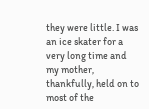they were little. I was an ice skater for a very long time and my mother, thankfully, held on to most of the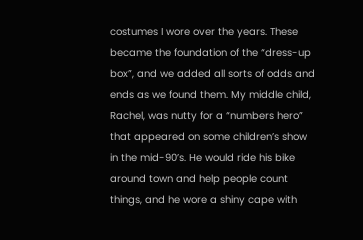costumes I wore over the years. These became the foundation of the “dress-up box”, and we added all sorts of odds and ends as we found them. My middle child, Rachel, was nutty for a “numbers hero” that appeared on some children’s show in the mid-90’s. He would ride his bike around town and help people count things, and he wore a shiny cape with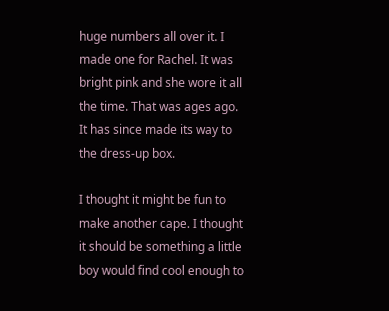huge numbers all over it. I made one for Rachel. It was bright pink and she wore it all the time. That was ages ago. It has since made its way to the dress-up box.

I thought it might be fun to make another cape. I thought it should be something a little boy would find cool enough to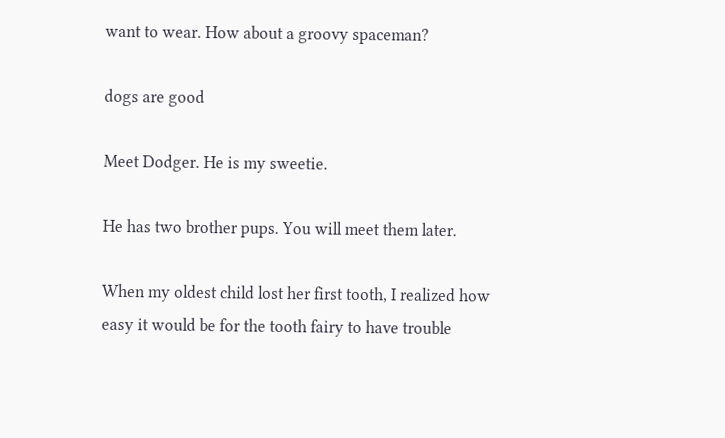want to wear. How about a groovy spaceman?

dogs are good

Meet Dodger. He is my sweetie.

He has two brother pups. You will meet them later.

When my oldest child lost her first tooth, I realized how easy it would be for the tooth fairy to have trouble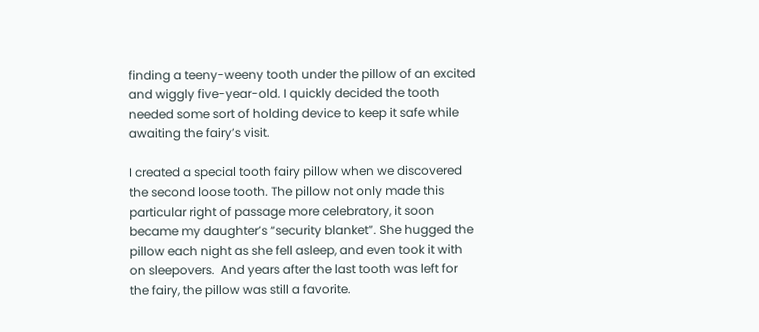finding a teeny-weeny tooth under the pillow of an excited and wiggly five-year-old. I quickly decided the tooth needed some sort of holding device to keep it safe while awaiting the fairy’s visit.

I created a special tooth fairy pillow when we discovered the second loose tooth. The pillow not only made this particular right of passage more celebratory, it soon became my daughter’s “security blanket”. She hugged the pillow each night as she fell asleep, and even took it with on sleepovers.  And years after the last tooth was left for the fairy, the pillow was still a favorite.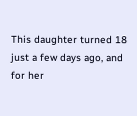This daughter turned 18 just a few days ago, and for her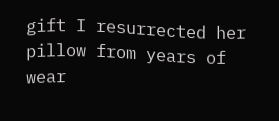gift I resurrected her pillow from years of wear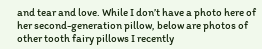and tear and love. While I don’t have a photo here of her second-generation pillow, below are photos of other tooth fairy pillows I recently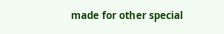made for other special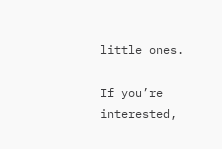little ones.

If you’re interested,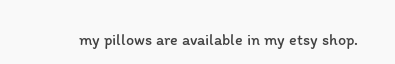my pillows are available in my etsy shop.